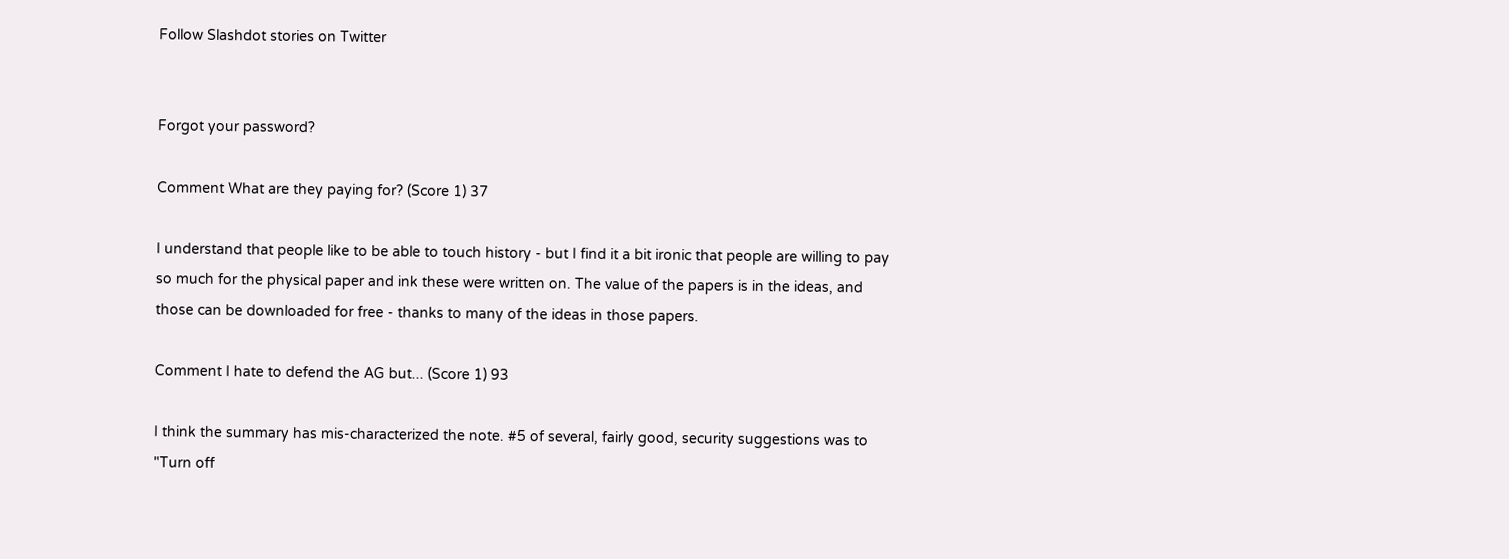Follow Slashdot stories on Twitter


Forgot your password?

Comment What are they paying for? (Score 1) 37

I understand that people like to be able to touch history - but I find it a bit ironic that people are willing to pay so much for the physical paper and ink these were written on. The value of the papers is in the ideas, and those can be downloaded for free - thanks to many of the ideas in those papers.

Comment I hate to defend the AG but... (Score 1) 93

I think the summary has mis-characterized the note. #5 of several, fairly good, security suggestions was to "Turn off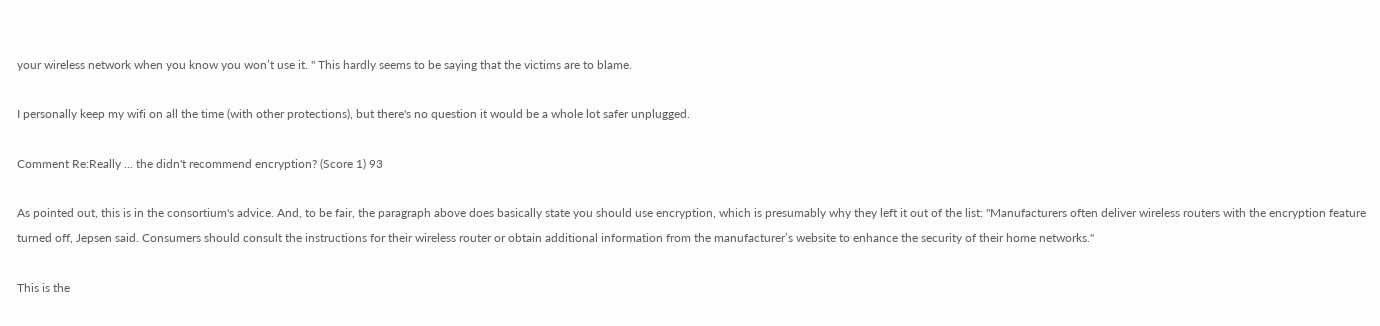your wireless network when you know you won’t use it. " This hardly seems to be saying that the victims are to blame.

I personally keep my wifi on all the time (with other protections), but there's no question it would be a whole lot safer unplugged.

Comment Re:Really ... the didn't recommend encryption? (Score 1) 93

As pointed out, this is in the consortium's advice. And, to be fair, the paragraph above does basically state you should use encryption, which is presumably why they left it out of the list: "Manufacturers often deliver wireless routers with the encryption feature turned off, Jepsen said. Consumers should consult the instructions for their wireless router or obtain additional information from the manufacturer’s website to enhance the security of their home networks."

This is the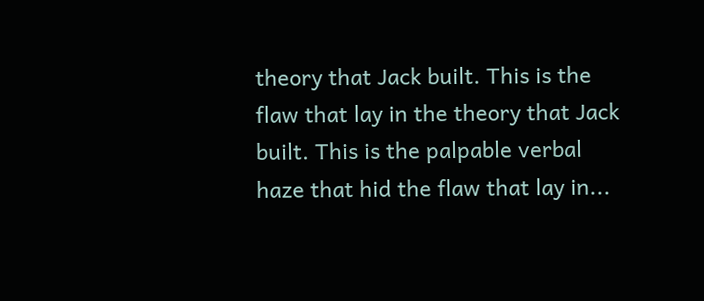theory that Jack built. This is the flaw that lay in the theory that Jack built. This is the palpable verbal haze that hid the flaw that lay in...